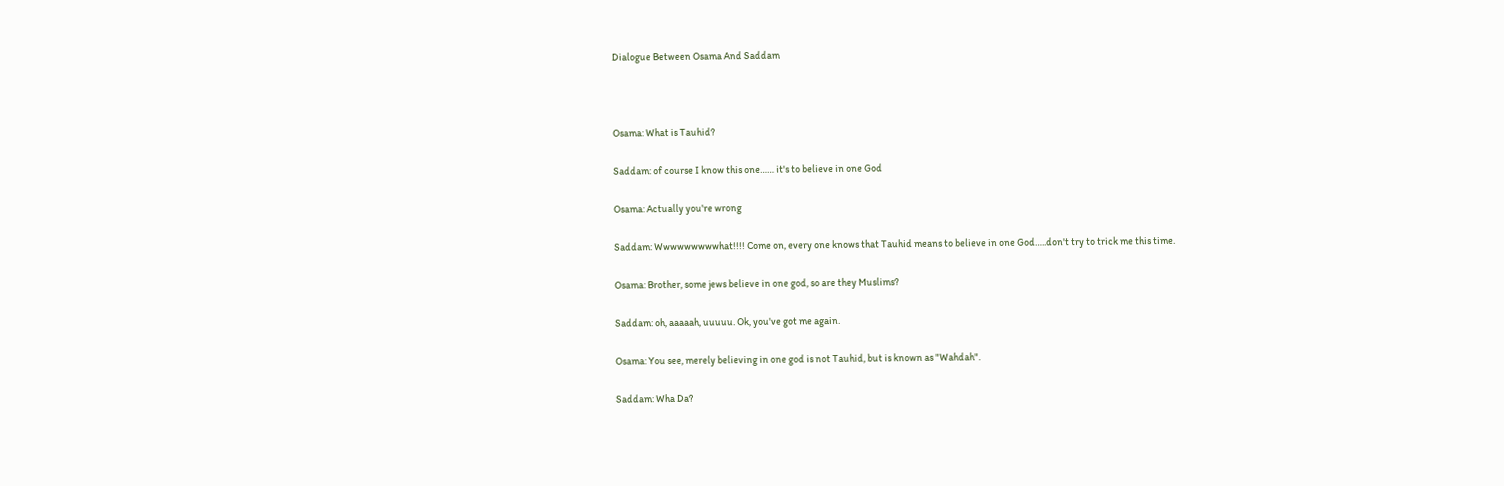Dialogue Between Osama And Saddam



Osama: What is Tauhid?

Saddam: of course I know this one…… it's to believe in one God

Osama: Actually you're wrong

Saddam: Wwwwwwwwwhat!!!! Come on, every one knows that Tauhid means to believe in one God…..don't try to trick me this time.

Osama: Brother, some jews believe in one god, so are they Muslims?

Saddam: oh, aaaaah, uuuuu. Ok, you've got me again.

Osama: You see, merely believing in one god is not Tauhid, but is known as "Wahdah".

Saddam: Wha Da?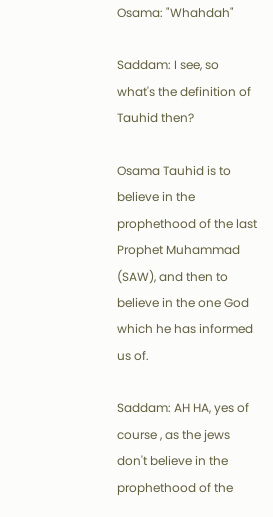Osama: "Whahdah"

Saddam: I see, so what's the definition of Tauhid then?

Osama Tauhid is to believe in the prophethood of the last Prophet Muhammad (SAW), and then to believe in the one God which he has informed us of.

Saddam: AH HA, yes of course , as the jews don't believe in the prophethood of the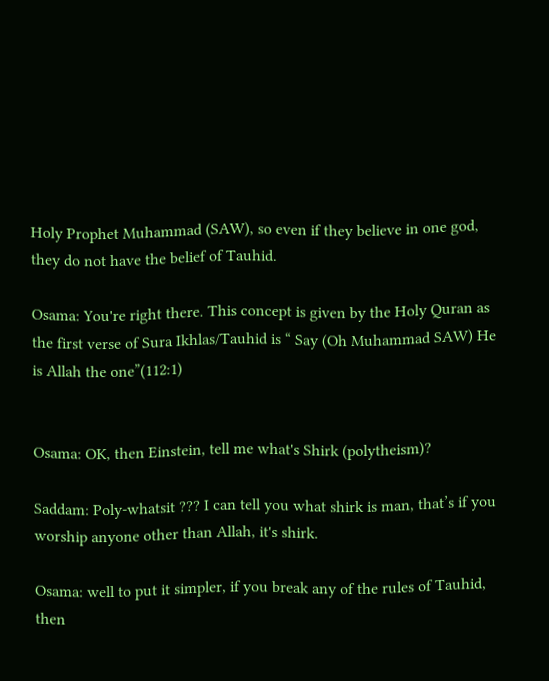Holy Prophet Muhammad (SAW), so even if they believe in one god, they do not have the belief of Tauhid.

Osama: You're right there. This concept is given by the Holy Quran as the first verse of Sura Ikhlas/Tauhid is “ Say (Oh Muhammad SAW) He is Allah the one”(112:1)


Osama: OK, then Einstein, tell me what's Shirk (polytheism)?

Saddam: Poly-whatsit ??? I can tell you what shirk is man, that’s if you worship anyone other than Allah, it's shirk.

Osama: well to put it simpler, if you break any of the rules of Tauhid, then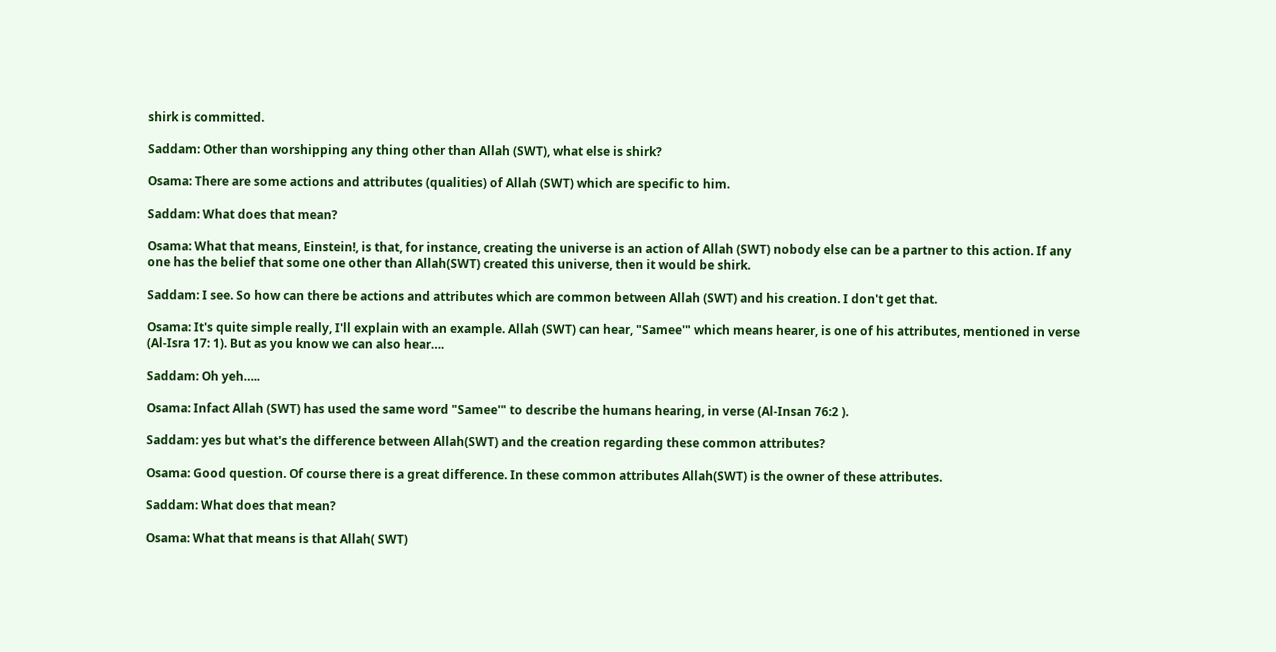shirk is committed.

Saddam: Other than worshipping any thing other than Allah (SWT), what else is shirk?

Osama: There are some actions and attributes (qualities) of Allah (SWT) which are specific to him.

Saddam: What does that mean?

Osama: What that means, Einstein!, is that, for instance, creating the universe is an action of Allah (SWT) nobody else can be a partner to this action. If any one has the belief that some one other than Allah(SWT) created this universe, then it would be shirk.

Saddam: I see. So how can there be actions and attributes which are common between Allah (SWT) and his creation. I don't get that.

Osama: It's quite simple really, I'll explain with an example. Allah (SWT) can hear, "Samee'" which means hearer, is one of his attributes, mentioned in verse (Al-Isra 17: 1). But as you know we can also hear….

Saddam: Oh yeh…..

Osama: Infact Allah (SWT) has used the same word "Samee'" to describe the humans hearing, in verse (Al-Insan 76:2 ).

Saddam: yes but what's the difference between Allah(SWT) and the creation regarding these common attributes?

Osama: Good question. Of course there is a great difference. In these common attributes Allah(SWT) is the owner of these attributes.

Saddam: What does that mean?

Osama: What that means is that Allah( SWT)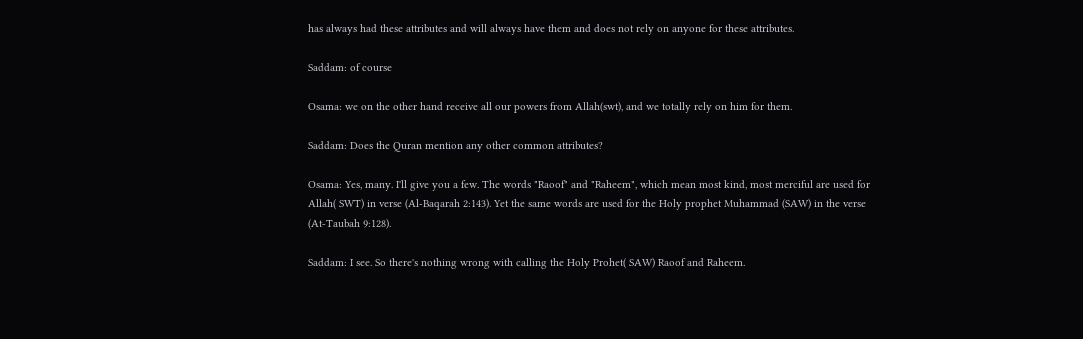has always had these attributes and will always have them and does not rely on anyone for these attributes.

Saddam: of course

Osama: we on the other hand receive all our powers from Allah(swt), and we totally rely on him for them.

Saddam: Does the Quran mention any other common attributes?

Osama: Yes, many. I'll give you a few. The words "Raoof" and "Raheem", which mean most kind, most merciful are used for Allah( SWT) in verse (Al-Baqarah 2:143). Yet the same words are used for the Holy prophet Muhammad (SAW) in the verse (At-Taubah 9:128).

Saddam: I see. So there's nothing wrong with calling the Holy Prohet( SAW) Raoof and Raheem.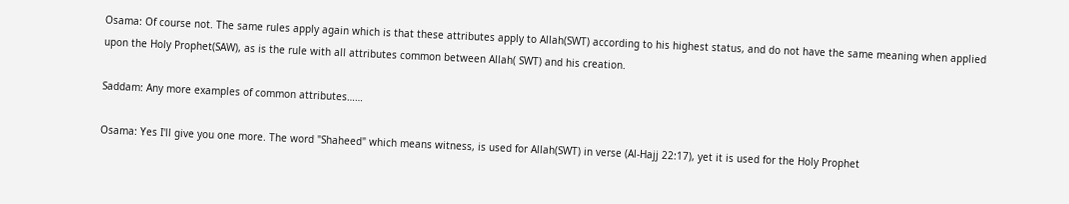Osama: Of course not. The same rules apply again which is that these attributes apply to Allah(SWT) according to his highest status, and do not have the same meaning when applied upon the Holy Prophet(SAW), as is the rule with all attributes common between Allah( SWT) and his creation.

Saddam: Any more examples of common attributes……

Osama: Yes I'll give you one more. The word "Shaheed" which means witness, is used for Allah(SWT) in verse (Al-Hajj 22:17), yet it is used for the Holy Prophet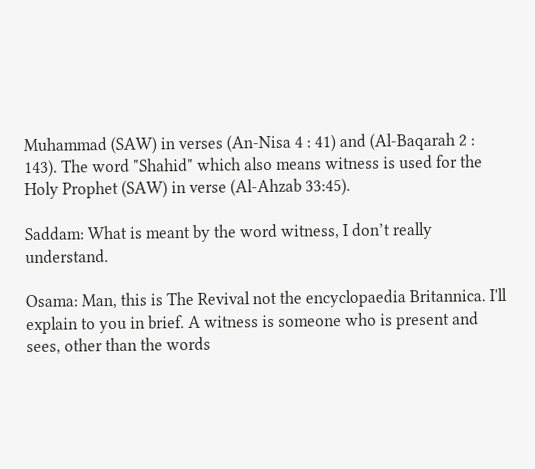Muhammad (SAW) in verses (An-Nisa 4 : 41) and (Al-Baqarah 2 : 143). The word "Shahid" which also means witness is used for the Holy Prophet (SAW) in verse (Al-Ahzab 33:45).

Saddam: What is meant by the word witness, I don’t really understand.

Osama: Man, this is The Revival not the encyclopaedia Britannica. I'll explain to you in brief. A witness is someone who is present and sees, other than the words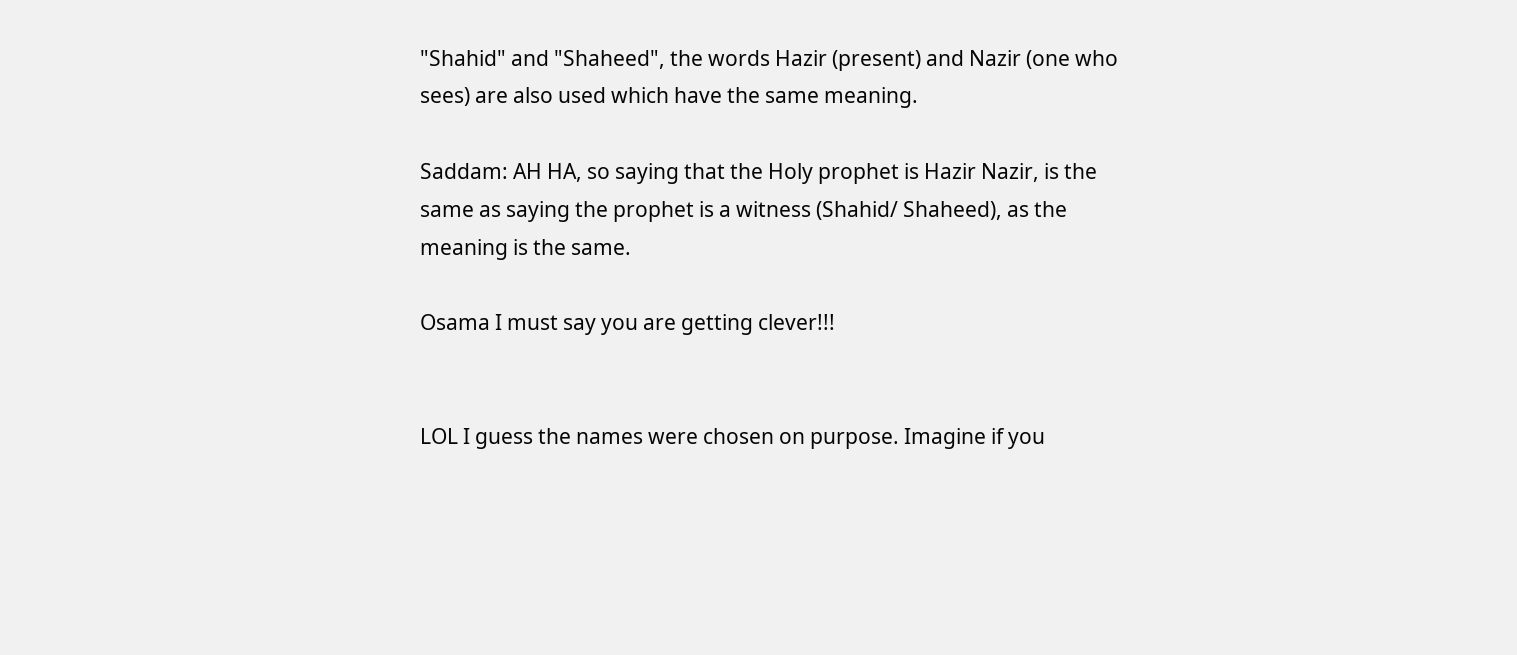"Shahid" and "Shaheed", the words Hazir (present) and Nazir (one who sees) are also used which have the same meaning.

Saddam: AH HA, so saying that the Holy prophet is Hazir Nazir, is the same as saying the prophet is a witness (Shahid/ Shaheed), as the meaning is the same.

Osama I must say you are getting clever!!!


LOL I guess the names were chosen on purpose. Imagine if you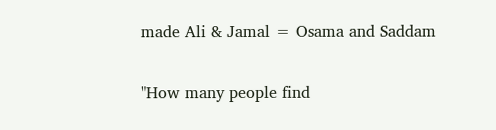made Ali & Jamal = Osama and Saddam

"How many people find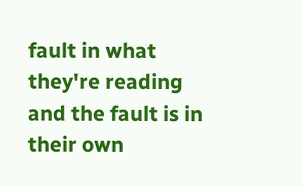fault in what they're reading and the fault is in their own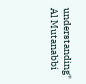understanding" Al Mutanabbi